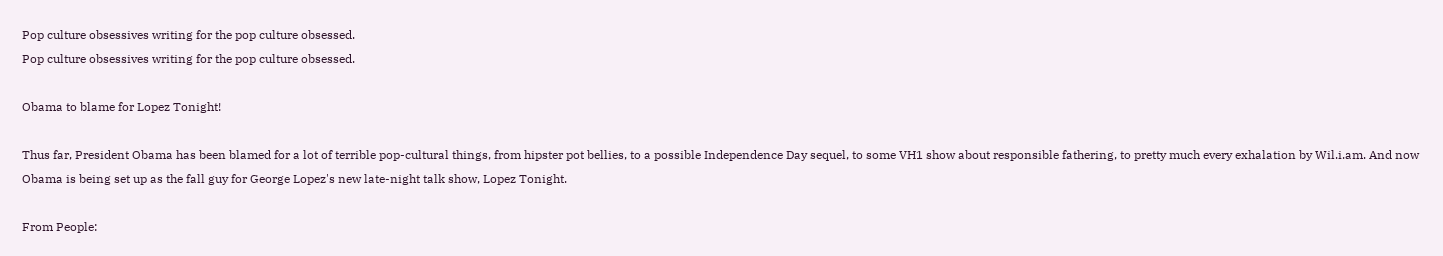Pop culture obsessives writing for the pop culture obsessed.
Pop culture obsessives writing for the pop culture obsessed.

Obama to blame for Lopez Tonight!

Thus far, President Obama has been blamed for a lot of terrible pop-cultural things, from hipster pot bellies, to a possible Independence Day sequel, to some VH1 show about responsible fathering, to pretty much every exhalation by Wil.i.am. And now Obama is being set up as the fall guy for George Lopez's new late-night talk show, Lopez Tonight.

From People: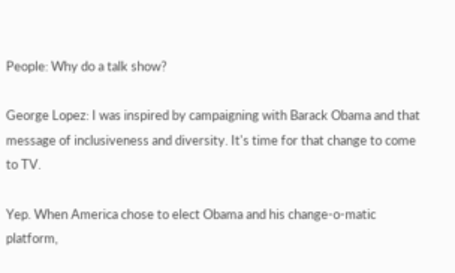People: Why do a talk show?

George Lopez: I was inspired by campaigning with Barack Obama and that message of inclusiveness and diversity. It's time for that change to come to TV.

Yep. When America chose to elect Obama and his change-o-matic platform,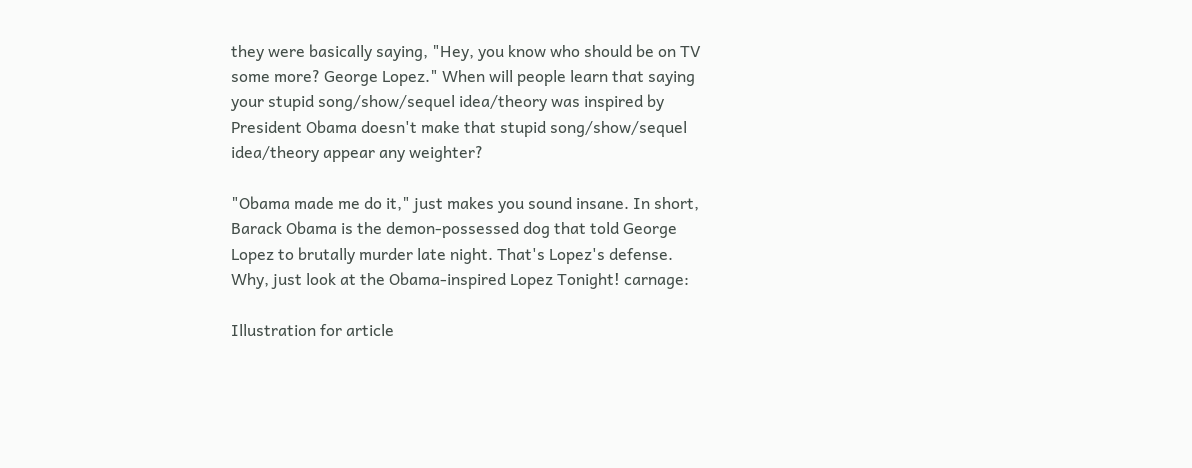they were basically saying, "Hey, you know who should be on TV some more? George Lopez." When will people learn that saying your stupid song/show/sequel idea/theory was inspired by President Obama doesn't make that stupid song/show/sequel idea/theory appear any weighter?

"Obama made me do it," just makes you sound insane. In short, Barack Obama is the demon-possessed dog that told George Lopez to brutally murder late night. That's Lopez's defense. Why, just look at the Obama-inspired Lopez Tonight! carnage:

Illustration for article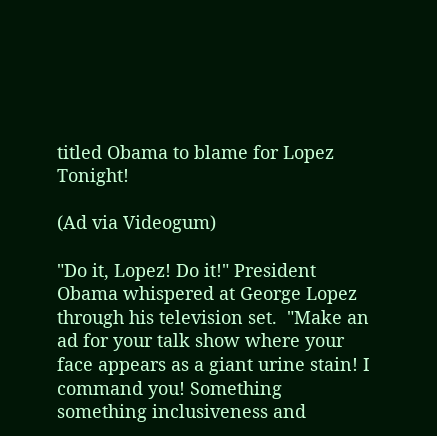titled Obama to blame for Lopez Tonight!

(Ad via Videogum)

"Do it, Lopez! Do it!" President Obama whispered at George Lopez through his television set.  "Make an ad for your talk show where your face appears as a giant urine stain! I command you! Something something inclusiveness and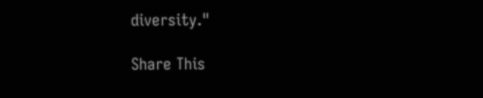diversity."

Share This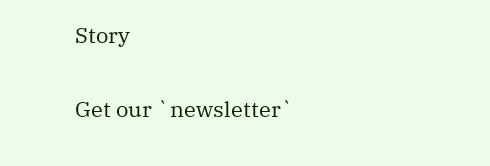Story

Get our `newsletter`